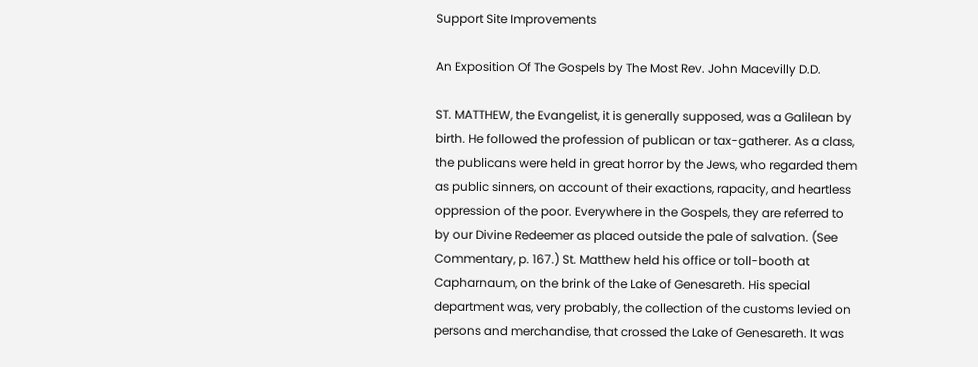Support Site Improvements

An Exposition Of The Gospels by The Most Rev. John Macevilly D.D.

ST. MATTHEW, the Evangelist, it is generally supposed, was a Galilean by birth. He followed the profession of publican or tax-gatherer. As a class, the publicans were held in great horror by the Jews, who regarded them as public sinners, on account of their exactions, rapacity, and heartless oppression of the poor. Everywhere in the Gospels, they are referred to by our Divine Redeemer as placed outside the pale of salvation. (See Commentary, p. 167.) St. Matthew held his office or toll-booth at Capharnaum, on the brink of the Lake of Genesareth. His special department was, very probably, the collection of the customs levied on persons and merchandise, that crossed the Lake of Genesareth. It was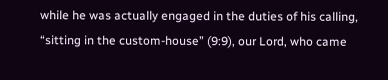while he was actually engaged in the duties of his calling, “sitting in the custom-house” (9:9), our Lord, who came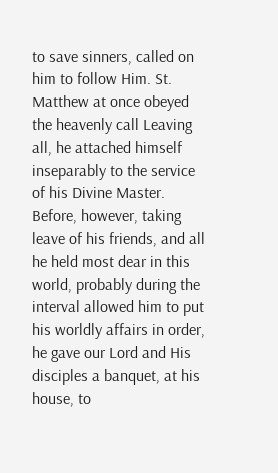to save sinners, called on him to follow Him. St. Matthew at once obeyed the heavenly call Leaving all, he attached himself inseparably to the service of his Divine Master. Before, however, taking leave of his friends, and all he held most dear in this world, probably during the interval allowed him to put his worldly affairs in order, he gave our Lord and His disciples a banquet, at his house, to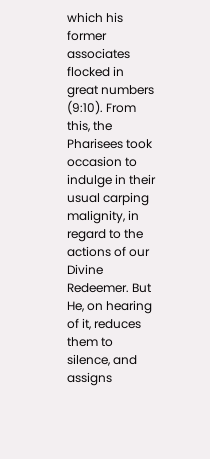which his former associates flocked in great numbers (9:10). From this, the Pharisees took occasion to indulge in their usual carping malignity, in regard to the actions of our Divine Redeemer. But He, on hearing of it, reduces them to silence, and assigns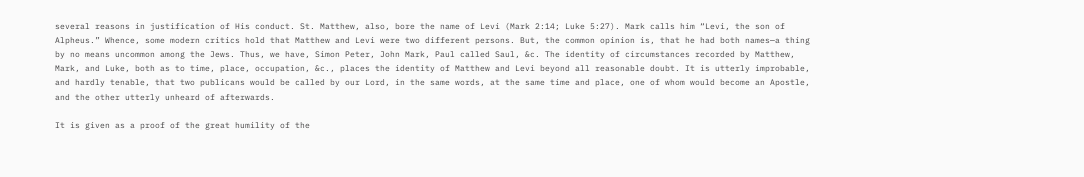several reasons in justification of His conduct. St. Matthew, also, bore the name of Levi (Mark 2:14; Luke 5:27). Mark calls him “Levi, the son of Alpheus.” Whence, some modern critics hold that Matthew and Levi were two different persons. But, the common opinion is, that he had both names—a thing by no means uncommon among the Jews. Thus, we have, Simon Peter, John Mark, Paul called Saul, &c. The identity of circumstances recorded by Matthew, Mark, and Luke, both as to time, place, occupation, &c., places the identity of Matthew and Levi beyond all reasonable doubt. It is utterly improbable, and hardly tenable, that two publicans would be called by our Lord, in the same words, at the same time and place, one of whom would become an Apostle, and the other utterly unheard of afterwards.

It is given as a proof of the great humility of the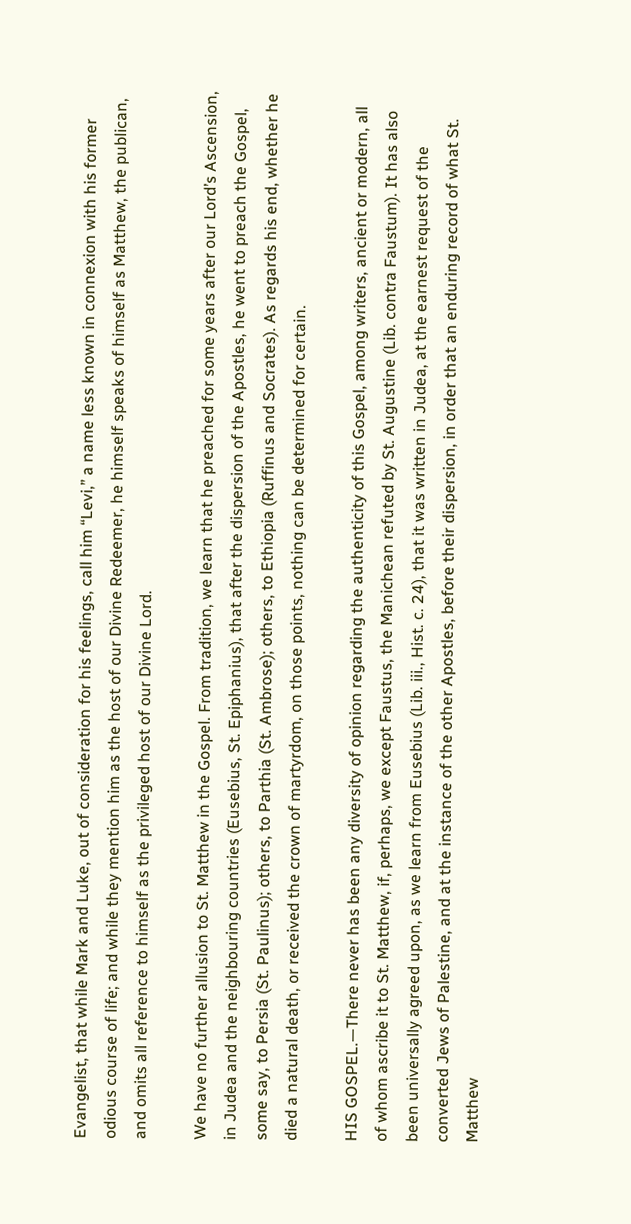Evangelist, that while Mark and Luke, out of consideration for his feelings, call him “Levi,” a name less known in connexion with his former odious course of life; and while they mention him as the host of our Divine Redeemer, he himself speaks of himself as Matthew, the publican, and omits all reference to himself as the privileged host of our Divine Lord.

We have no further allusion to St. Matthew in the Gospel. From tradition, we learn that he preached for some years after our Lord’s Ascension, in Judea and the neighbouring countries (Eusebius, St. Epiphanius), that after the dispersion of the Apostles, he went to preach the Gospel, some say, to Persia (St. Paulinus); others, to Parthia (St. Ambrose); others, to Ethiopia (Ruffinus and Socrates). As regards his end, whether he died a natural death, or received the crown of martyrdom, on those points, nothing can be determined for certain.

HIS GOSPEL.—There never has been any diversity of opinion regarding the authenticity of this Gospel, among writers, ancient or modern, all of whom ascribe it to St. Matthew, if, perhaps, we except Faustus, the Manichean refuted by St. Augustine (Lib. contra Faustum). It has also been universally agreed upon, as we learn from Eusebius (Lib. iii., Hist. c. 24), that it was written in Judea, at the earnest request of the converted Jews of Palestine, and at the instance of the other Apostles, before their dispersion, in order that an enduring record of what St. Matthew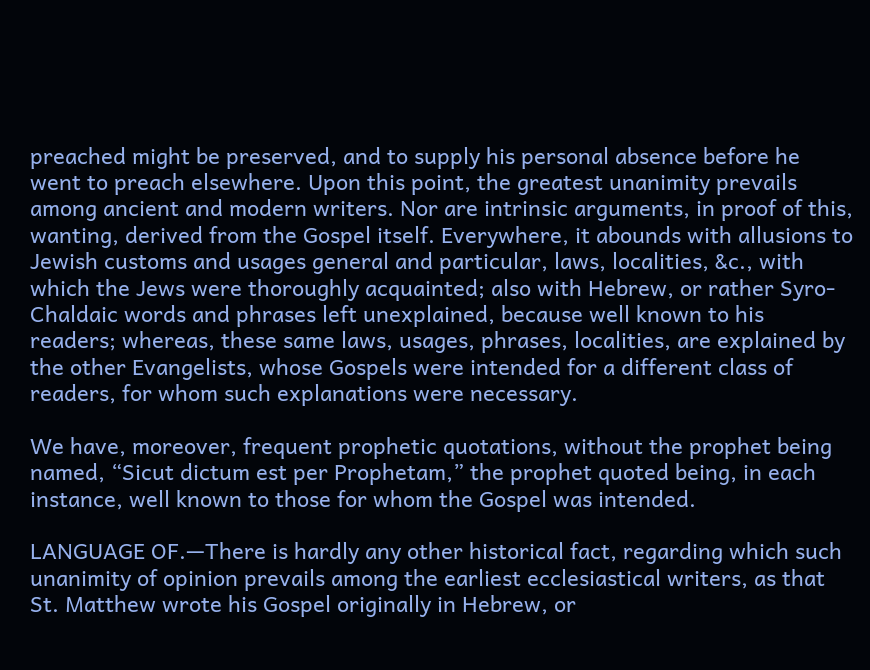preached might be preserved, and to supply his personal absence before he went to preach elsewhere. Upon this point, the greatest unanimity prevails among ancient and modern writers. Nor are intrinsic arguments, in proof of this, wanting, derived from the Gospel itself. Everywhere, it abounds with allusions to Jewish customs and usages general and particular, laws, localities, &c., with which the Jews were thoroughly acquainted; also with Hebrew, or rather Syro-Chaldaic words and phrases left unexplained, because well known to his readers; whereas, these same laws, usages, phrases, localities, are explained by the other Evangelists, whose Gospels were intended for a different class of readers, for whom such explanations were necessary.

We have, moreover, frequent prophetic quotations, without the prophet being named, “Sicut dictum est per Prophetam,” the prophet quoted being, in each instance, well known to those for whom the Gospel was intended.

LANGUAGE OF.—There is hardly any other historical fact, regarding which such unanimity of opinion prevails among the earliest ecclesiastical writers, as that St. Matthew wrote his Gospel originally in Hebrew, or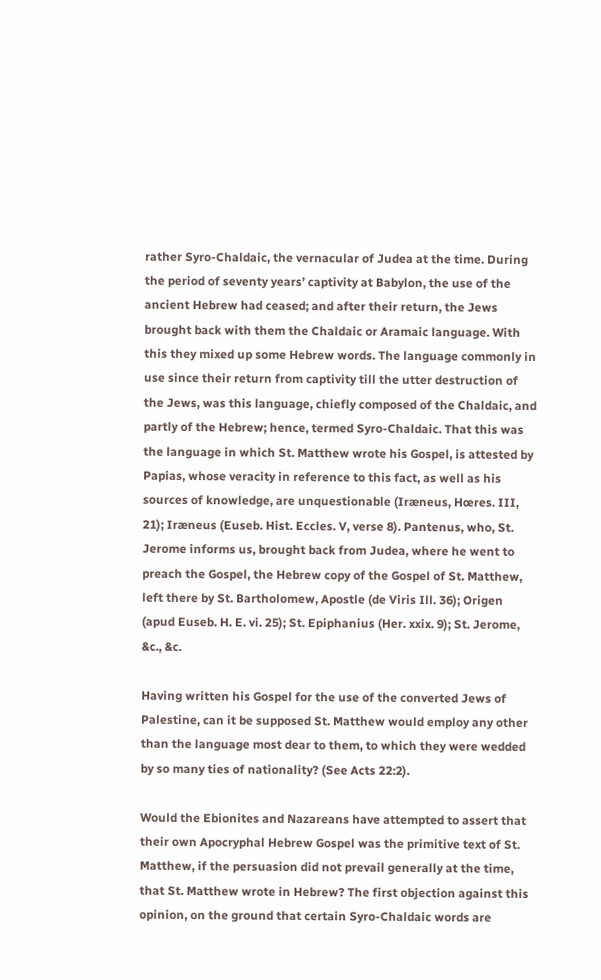rather Syro-Chaldaic, the vernacular of Judea at the time. During the period of seventy years’ captivity at Babylon, the use of the ancient Hebrew had ceased; and after their return, the Jews brought back with them the Chaldaic or Aramaic language. With this they mixed up some Hebrew words. The language commonly in use since their return from captivity till the utter destruction of the Jews, was this language, chiefly composed of the Chaldaic, and partly of the Hebrew; hence, termed Syro-Chaldaic. That this was the language in which St. Matthew wrote his Gospel, is attested by Papias, whose veracity in reference to this fact, as well as his sources of knowledge, are unquestionable (Iræneus, Hœres. III, 21); Iræneus (Euseb. Hist. Eccles. V, verse 8). Pantenus, who, St. Jerome informs us, brought back from Judea, where he went to preach the Gospel, the Hebrew copy of the Gospel of St. Matthew, left there by St. Bartholomew, Apostle (de Viris Ill. 36); Origen (apud Euseb. H. E. vi. 25); St. Epiphanius (Her. xxix. 9); St. Jerome, &c., &c.

Having written his Gospel for the use of the converted Jews of Palestine, can it be supposed St. Matthew would employ any other than the language most dear to them, to which they were wedded by so many ties of nationality? (See Acts 22:2).

Would the Ebionites and Nazareans have attempted to assert that their own Apocryphal Hebrew Gospel was the primitive text of St. Matthew, if the persuasion did not prevail generally at the time, that St. Matthew wrote in Hebrew? The first objection against this opinion, on the ground that certain Syro-Chaldaic words are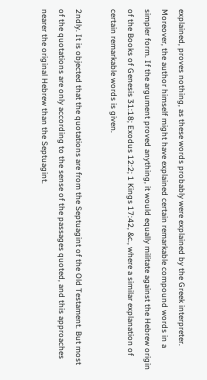explained, proves nothing, as these words probably were explained by the Greek interpreter. Moreover, the author himself might have explained certain remarkable compound words in a simpler form. If the argument proved anything, it would equally militate against the Hebrew origin of the Books of Genesis 31:18; Exodus 12:2; 1 Kings 17:42, &c., where a similar explanation of certain remarkable words is given.

2ndly. It is objected that the quotations are from the Septuagint of the Old Testament. But most of the quotations are only according to the sense of the passages quoted, and this approaches nearer the original Hebrew than the Septuagint.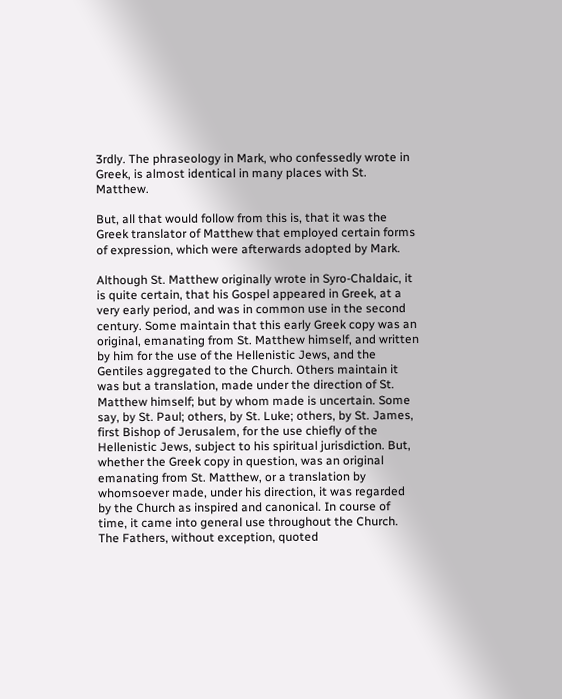3rdly. The phraseology in Mark, who confessedly wrote in Greek, is almost identical in many places with St. Matthew.

But, all that would follow from this is, that it was the Greek translator of Matthew that employed certain forms of expression, which were afterwards adopted by Mark.

Although St. Matthew originally wrote in Syro-Chaldaic, it is quite certain, that his Gospel appeared in Greek, at a very early period, and was in common use in the second century. Some maintain that this early Greek copy was an original, emanating from St. Matthew himself, and written by him for the use of the Hellenistic Jews, and the Gentiles aggregated to the Church. Others maintain it was but a translation, made under the direction of St. Matthew himself; but by whom made is uncertain. Some say, by St. Paul; others, by St. Luke; others, by St. James, first Bishop of Jerusalem, for the use chiefly of the Hellenistic Jews, subject to his spiritual jurisdiction. But, whether the Greek copy in question, was an original emanating from St. Matthew, or a translation by whomsoever made, under his direction, it was regarded by the Church as inspired and canonical. In course of time, it came into general use throughout the Church. The Fathers, without exception, quoted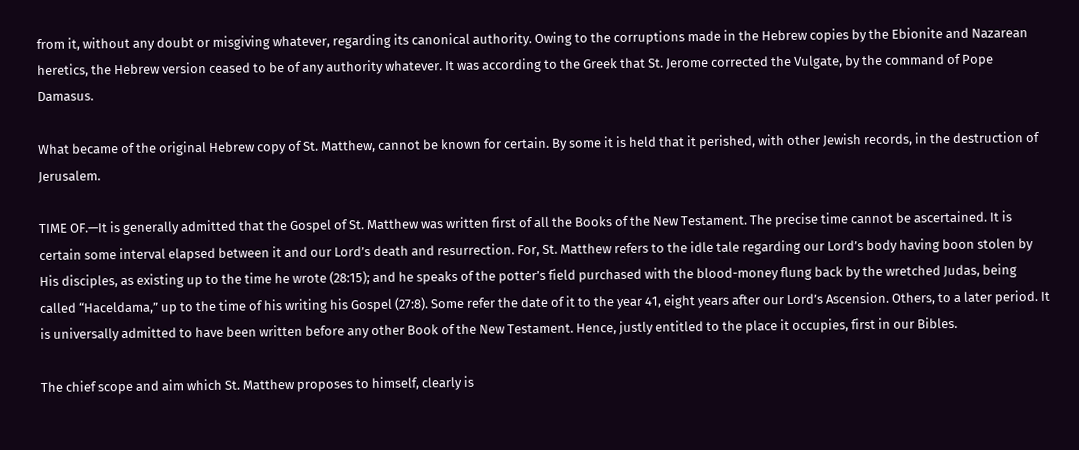from it, without any doubt or misgiving whatever, regarding its canonical authority. Owing to the corruptions made in the Hebrew copies by the Ebionite and Nazarean heretics, the Hebrew version ceased to be of any authority whatever. It was according to the Greek that St. Jerome corrected the Vulgate, by the command of Pope Damasus.

What became of the original Hebrew copy of St. Matthew, cannot be known for certain. By some it is held that it perished, with other Jewish records, in the destruction of Jerusalem.

TIME OF.—It is generally admitted that the Gospel of St. Matthew was written first of all the Books of the New Testament. The precise time cannot be ascertained. It is certain some interval elapsed between it and our Lord’s death and resurrection. For, St. Matthew refers to the idle tale regarding our Lord’s body having boon stolen by His disciples, as existing up to the time he wrote (28:15); and he speaks of the potter’s field purchased with the blood-money flung back by the wretched Judas, being called “Haceldama,” up to the time of his writing his Gospel (27:8). Some refer the date of it to the year 41, eight years after our Lord’s Ascension. Others, to a later period. It is universally admitted to have been written before any other Book of the New Testament. Hence, justly entitled to the place it occupies, first in our Bibles.

The chief scope and aim which St. Matthew proposes to himself, clearly is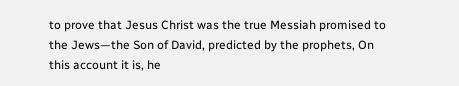to prove that Jesus Christ was the true Messiah promised to the Jews—the Son of David, predicted by the prophets, On this account it is, he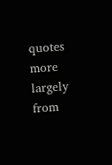quotes more largely from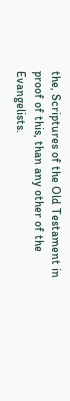the, Scriptures of the Old Testament in proof of this, than any other of the Evangelists.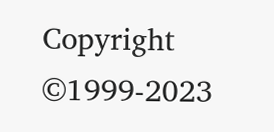Copyright ©1999-2023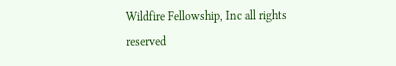Wildfire Fellowship, Inc all rights reserved